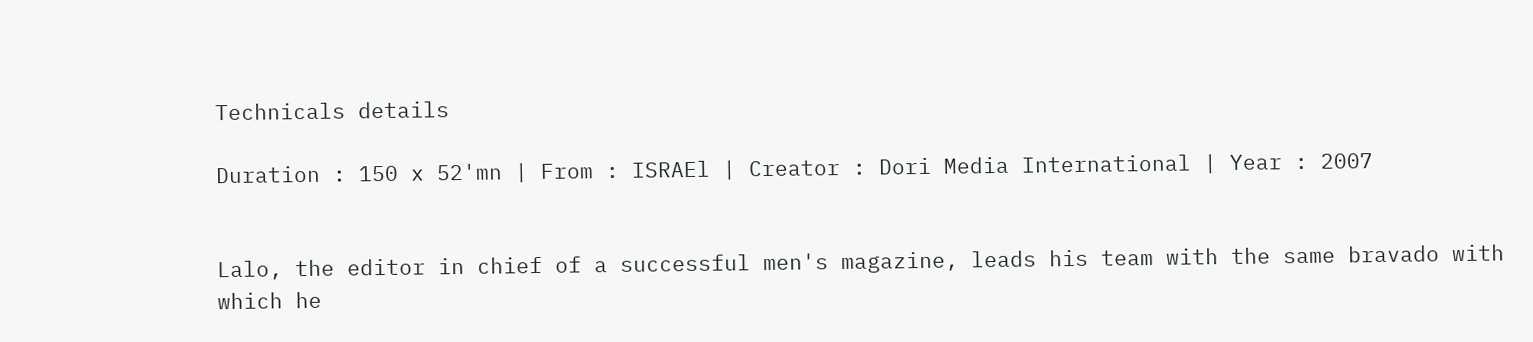Technicals details

Duration : 150 x 52'mn | From : ISRAEl | Creator : Dori Media International | Year : 2007


Lalo, the editor in chief of a successful men's magazine, leads his team with the same bravado with which he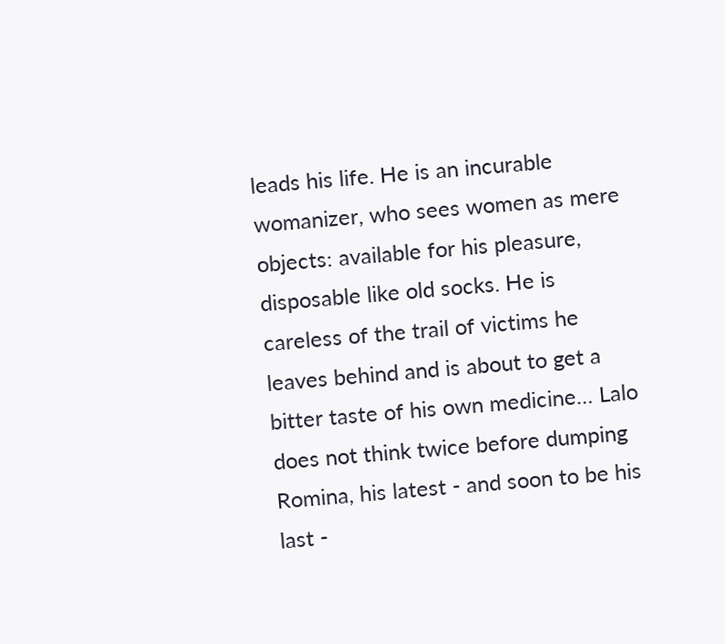leads his life. He is an incurable womanizer, who sees women as mere objects: available for his pleasure, disposable like old socks. He is careless of the trail of victims he leaves behind and is about to get a bitter taste of his own medicine… Lalo does not think twice before dumping Romina, his latest - and soon to be his last -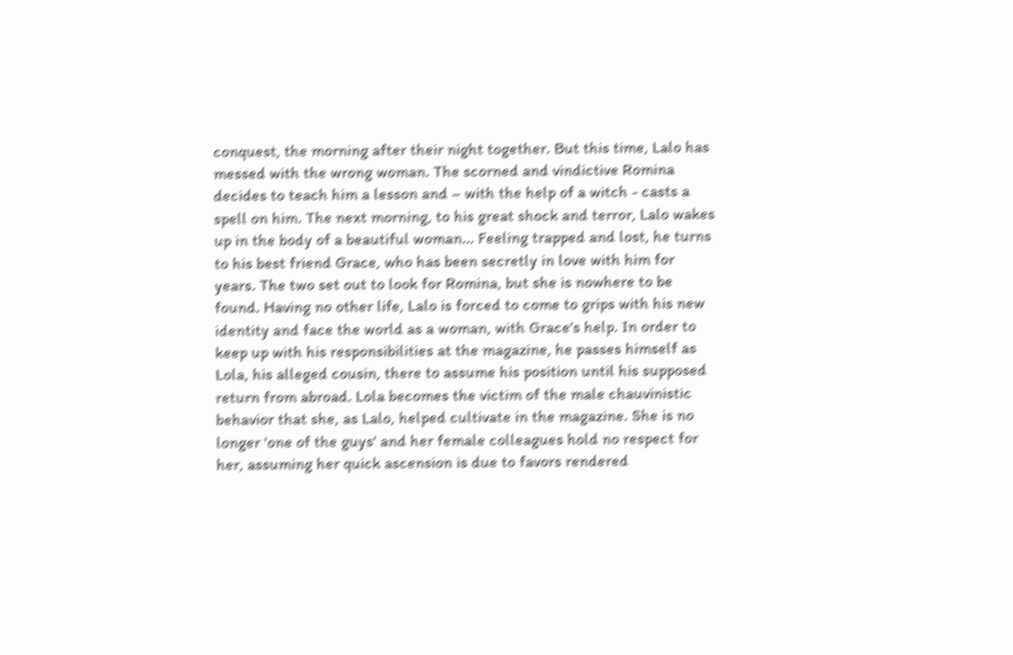conquest, the morning after their night together. But this time, Lalo has messed with the wrong woman. The scorned and vindictive Romina decides to teach him a lesson and – with the help of a witch - casts a spell on him. The next morning, to his great shock and terror, Lalo wakes up in the body of a beautiful woman... Feeling trapped and lost, he turns to his best friend Grace, who has been secretly in love with him for years. The two set out to look for Romina, but she is nowhere to be found. Having no other life, Lalo is forced to come to grips with his new identity and face the world as a woman, with Grace's help. In order to keep up with his responsibilities at the magazine, he passes himself as Lola, his alleged cousin, there to assume his position until his supposed return from abroad. Lola becomes the victim of the male chauvinistic behavior that she, as Lalo, helped cultivate in the magazine. She is no longer 'one of the guys' and her female colleagues hold no respect for her, assuming her quick ascension is due to favors rendered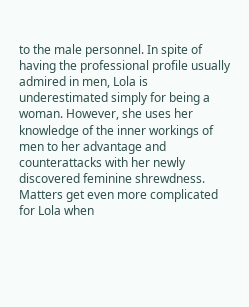to the male personnel. In spite of having the professional profile usually admired in men, Lola is underestimated simply for being a woman. However, she uses her knowledge of the inner workings of men to her advantage and counterattacks with her newly discovered feminine shrewdness. Matters get even more complicated for Lola when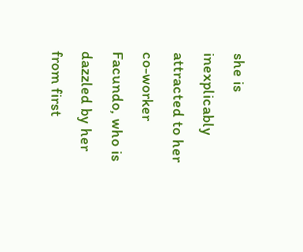she is inexplicably attracted to her co-worker Facundo, who is dazzled by her from first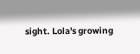sight. Lola's growing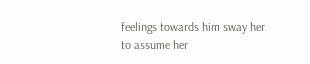feelings towards him sway her to assume her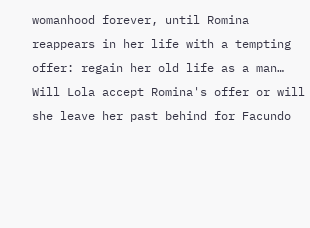womanhood forever, until Romina reappears in her life with a tempting offer: regain her old life as a man… Will Lola accept Romina's offer or will she leave her past behind for Facundo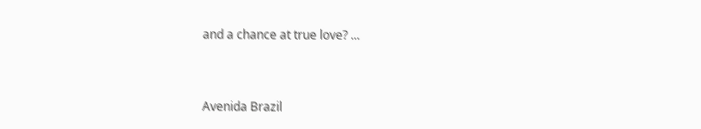and a chance at true love? ...



Avenida Brazil